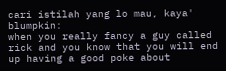cari istilah yang lo mau, kaya' blumpkin:
when you really fancy a guy called rick and you know that you will end up having a good poke about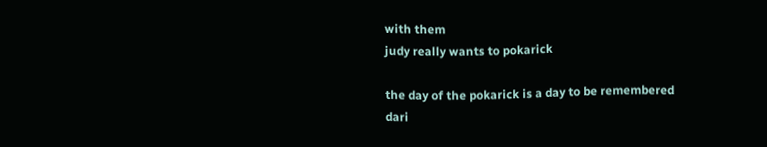with them
judy really wants to pokarick

the day of the pokarick is a day to be remembered
dari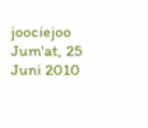joociejoo Jum'at, 25 Juni 2010